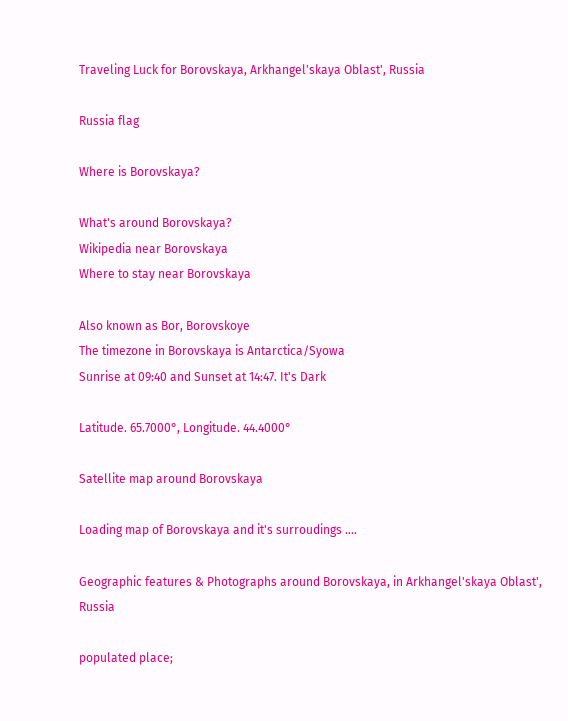Traveling Luck for Borovskaya, Arkhangel'skaya Oblast', Russia

Russia flag

Where is Borovskaya?

What's around Borovskaya?
Wikipedia near Borovskaya
Where to stay near Borovskaya

Also known as Bor, Borovskoye
The timezone in Borovskaya is Antarctica/Syowa
Sunrise at 09:40 and Sunset at 14:47. It's Dark

Latitude. 65.7000°, Longitude. 44.4000°

Satellite map around Borovskaya

Loading map of Borovskaya and it's surroudings ....

Geographic features & Photographs around Borovskaya, in Arkhangel'skaya Oblast', Russia

populated place;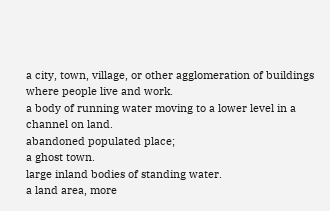a city, town, village, or other agglomeration of buildings where people live and work.
a body of running water moving to a lower level in a channel on land.
abandoned populated place;
a ghost town.
large inland bodies of standing water.
a land area, more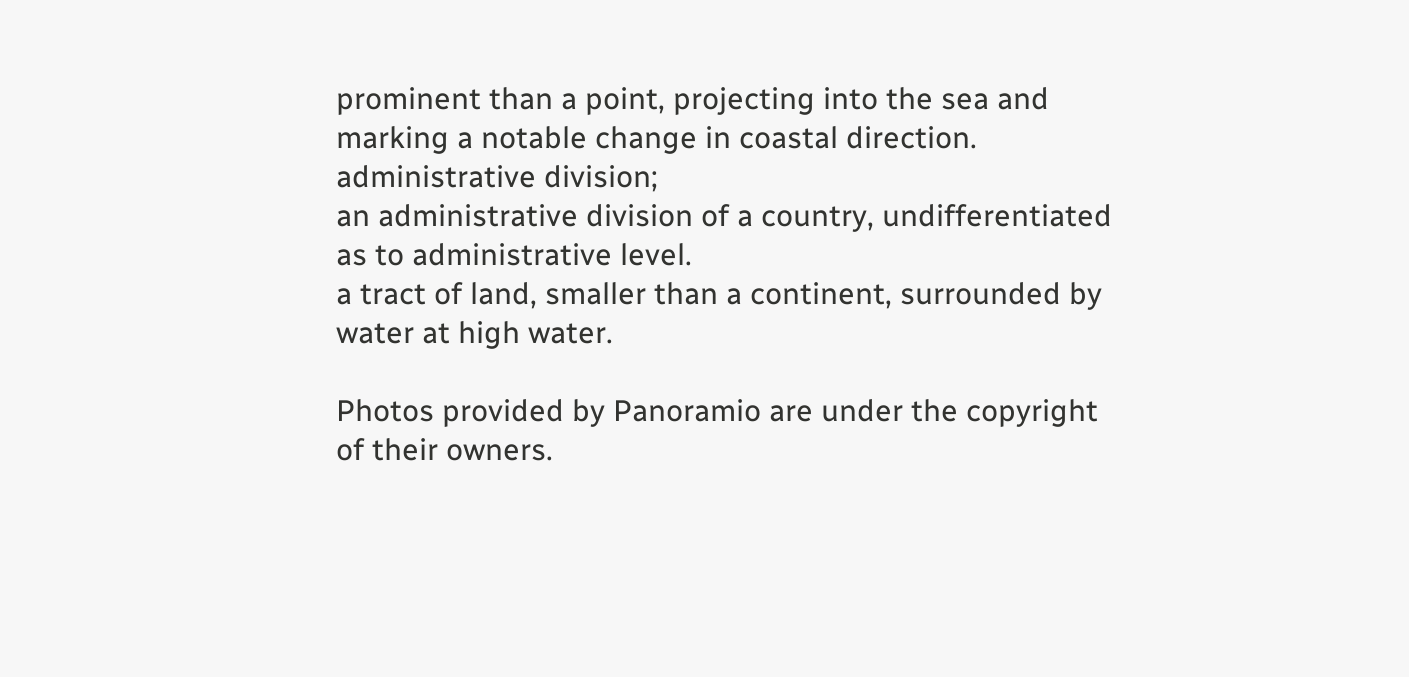prominent than a point, projecting into the sea and marking a notable change in coastal direction.
administrative division;
an administrative division of a country, undifferentiated as to administrative level.
a tract of land, smaller than a continent, surrounded by water at high water.

Photos provided by Panoramio are under the copyright of their owners.